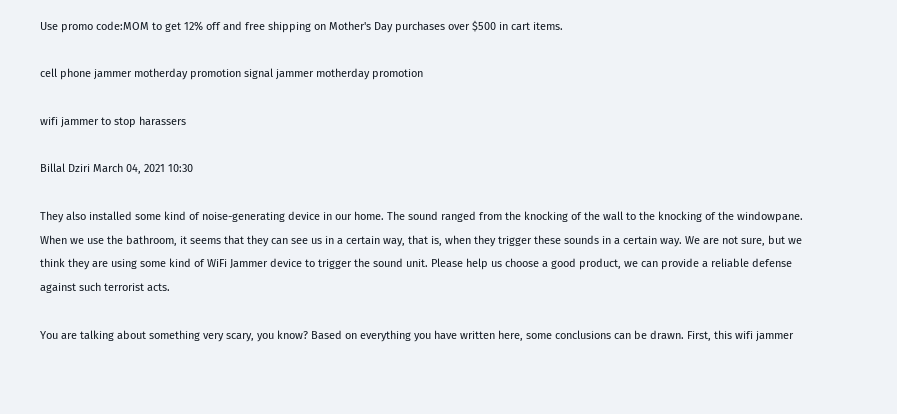Use promo code:MOM to get 12% off and free shipping on Mother's Day purchases over $500 in cart items.

cell phone jammer motherday promotion signal jammer motherday promotion

wifi jammer to stop harassers

Billal Dziri March 04, 2021 10:30

They also installed some kind of noise-generating device in our home. The sound ranged from the knocking of the wall to the knocking of the windowpane. When we use the bathroom, it seems that they can see us in a certain way, that is, when they trigger these sounds in a certain way. We are not sure, but we think they are using some kind of WiFi Jammer device to trigger the sound unit. Please help us choose a good product, we can provide a reliable defense against such terrorist acts.

You are talking about something very scary, you know? Based on everything you have written here, some conclusions can be drawn. First, this wifi jammer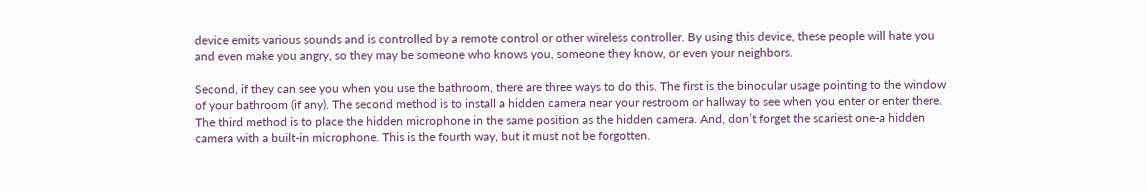device emits various sounds and is controlled by a remote control or other wireless controller. By using this device, these people will hate you and even make you angry, so they may be someone who knows you, someone they know, or even your neighbors.

Second, if they can see you when you use the bathroom, there are three ways to do this. The first is the binocular usage pointing to the window of your bathroom (if any). The second method is to install a hidden camera near your restroom or hallway to see when you enter or enter there. The third method is to place the hidden microphone in the same position as the hidden camera. And, don’t forget the scariest one-a hidden camera with a built-in microphone. This is the fourth way, but it must not be forgotten.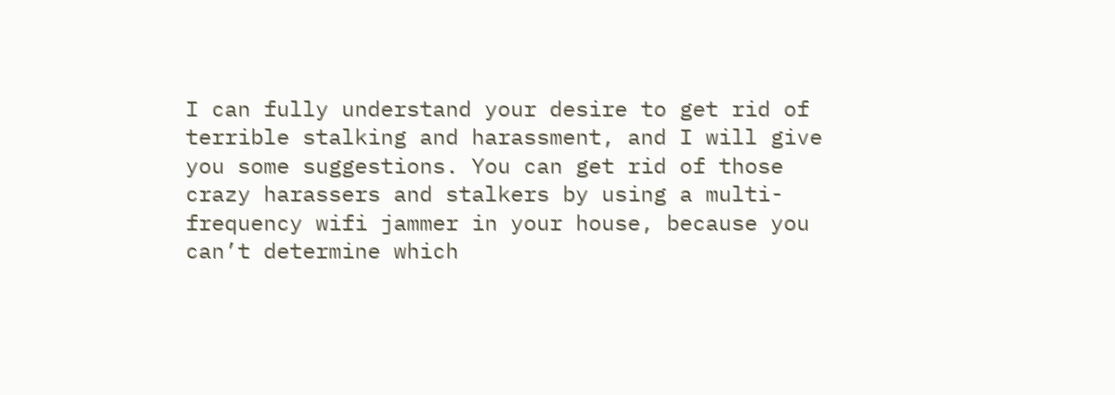I can fully understand your desire to get rid of terrible stalking and harassment, and I will give you some suggestions. You can get rid of those crazy harassers and stalkers by using a multi-frequency wifi jammer in your house, because you can’t determine which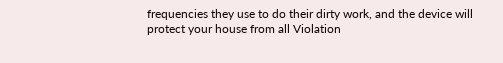frequencies they use to do their dirty work, and the device will protect your house from all Violation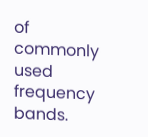of commonly used frequency bands.